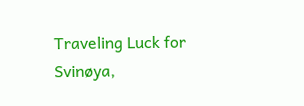Traveling Luck for Svinøya,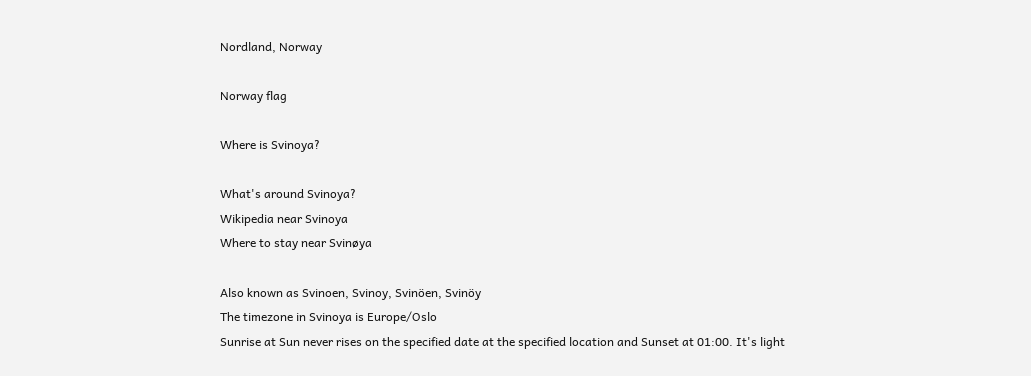Nordland, Norway

Norway flag

Where is Svinoya?

What's around Svinoya?
Wikipedia near Svinoya
Where to stay near Svinøya

Also known as Svinoen, Svinoy, Svinöen, Svinöy
The timezone in Svinoya is Europe/Oslo
Sunrise at Sun never rises on the specified date at the specified location and Sunset at 01:00. It's light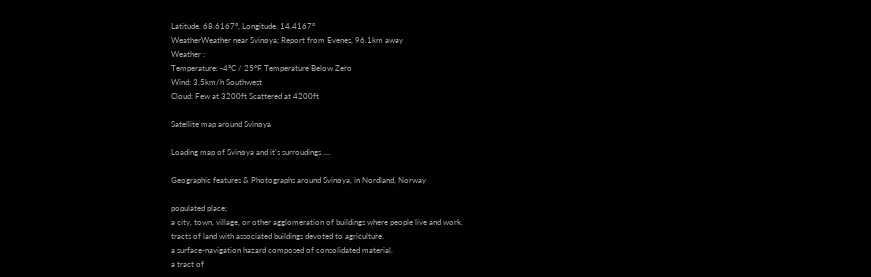Latitude. 68.6167°, Longitude. 14.4167°
WeatherWeather near Svinøya; Report from Evenes, 96.1km away
Weather :
Temperature: -4°C / 25°F Temperature Below Zero
Wind: 3.5km/h Southwest
Cloud: Few at 3200ft Scattered at 4200ft

Satellite map around Svinøya

Loading map of Svinøya and it's surroudings ....

Geographic features & Photographs around Svinøya, in Nordland, Norway

populated place;
a city, town, village, or other agglomeration of buildings where people live and work.
tracts of land with associated buildings devoted to agriculture.
a surface-navigation hazard composed of consolidated material.
a tract of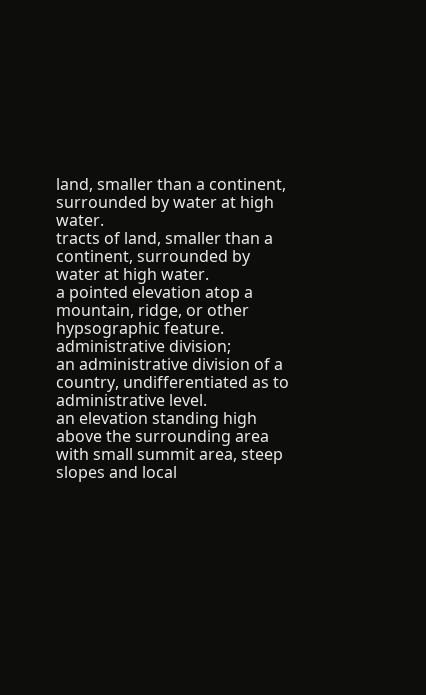land, smaller than a continent, surrounded by water at high water.
tracts of land, smaller than a continent, surrounded by water at high water.
a pointed elevation atop a mountain, ridge, or other hypsographic feature.
administrative division;
an administrative division of a country, undifferentiated as to administrative level.
an elevation standing high above the surrounding area with small summit area, steep slopes and local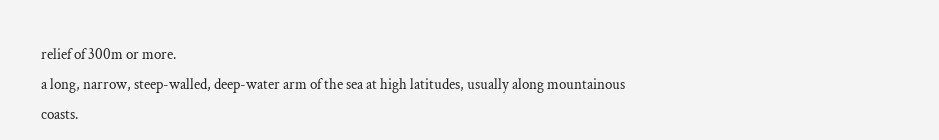relief of 300m or more.
a long, narrow, steep-walled, deep-water arm of the sea at high latitudes, usually along mountainous coasts.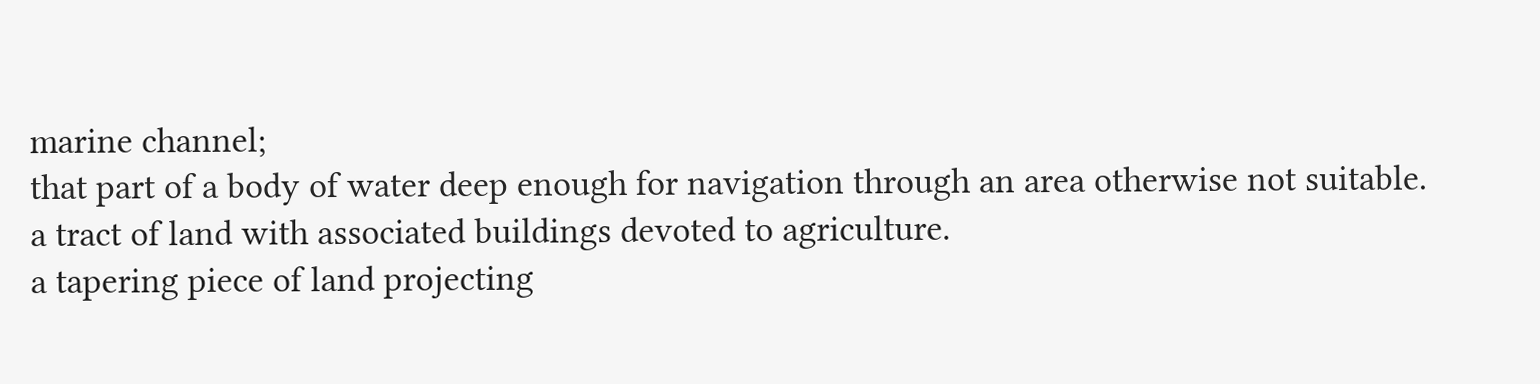marine channel;
that part of a body of water deep enough for navigation through an area otherwise not suitable.
a tract of land with associated buildings devoted to agriculture.
a tapering piece of land projecting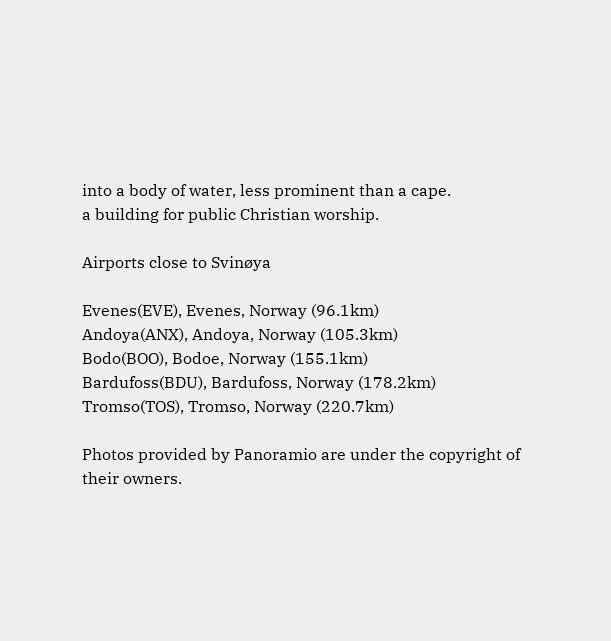into a body of water, less prominent than a cape.
a building for public Christian worship.

Airports close to Svinøya

Evenes(EVE), Evenes, Norway (96.1km)
Andoya(ANX), Andoya, Norway (105.3km)
Bodo(BOO), Bodoe, Norway (155.1km)
Bardufoss(BDU), Bardufoss, Norway (178.2km)
Tromso(TOS), Tromso, Norway (220.7km)

Photos provided by Panoramio are under the copyright of their owners.